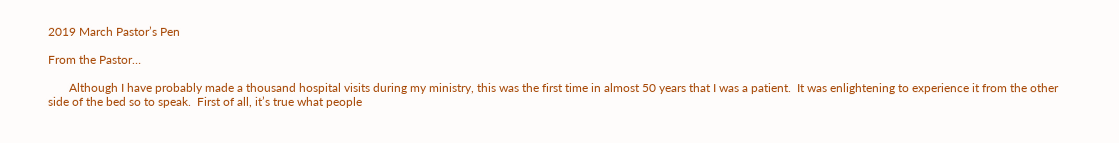2019 March Pastor’s Pen

From the Pastor…

       Although I have probably made a thousand hospital visits during my ministry, this was the first time in almost 50 years that I was a patient.  It was enlightening to experience it from the other side of the bed so to speak.  First of all, it’s true what people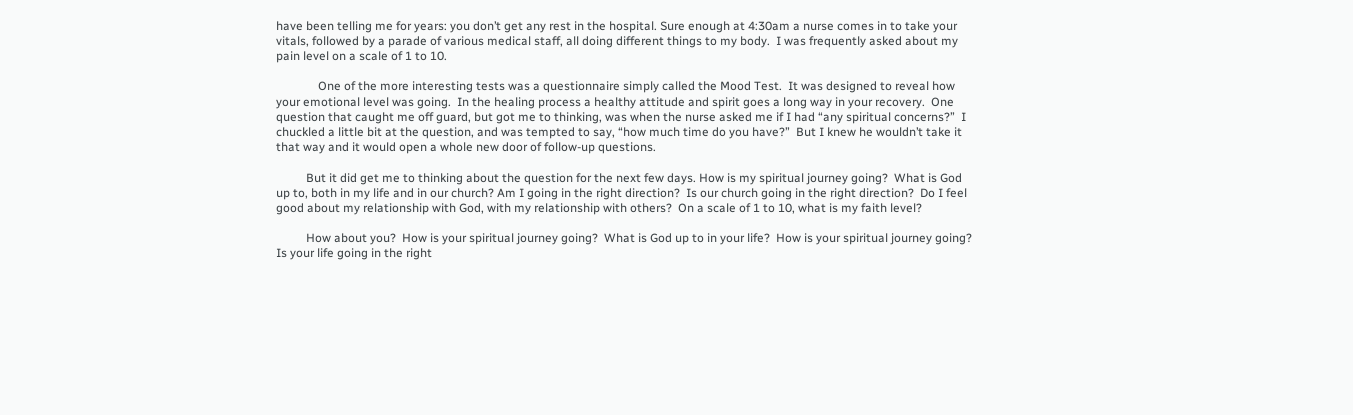have been telling me for years: you don’t get any rest in the hospital. Sure enough at 4:30am a nurse comes in to take your vitals, followed by a parade of various medical staff, all doing different things to my body.  I was frequently asked about my pain level on a scale of 1 to 10.

              One of the more interesting tests was a questionnaire simply called the Mood Test.  It was designed to reveal how your emotional level was going.  In the healing process a healthy attitude and spirit goes a long way in your recovery.  One question that caught me off guard, but got me to thinking, was when the nurse asked me if I had “any spiritual concerns?”  I chuckled a little bit at the question, and was tempted to say, “how much time do you have?”  But I knew he wouldn’t take it that way and it would open a whole new door of follow-up questions.

          But it did get me to thinking about the question for the next few days. How is my spiritual journey going?  What is God up to, both in my life and in our church? Am I going in the right direction?  Is our church going in the right direction?  Do I feel good about my relationship with God, with my relationship with others?  On a scale of 1 to 10, what is my faith level?

          How about you?  How is your spiritual journey going?  What is God up to in your life?  How is your spiritual journey going?  Is your life going in the right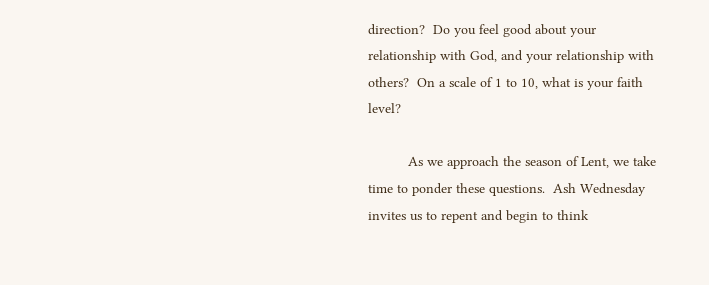direction?  Do you feel good about your relationship with God, and your relationship with others?  On a scale of 1 to 10, what is your faith level?

          As we approach the season of Lent, we take time to ponder these questions.  Ash Wednesday invites us to repent and begin to think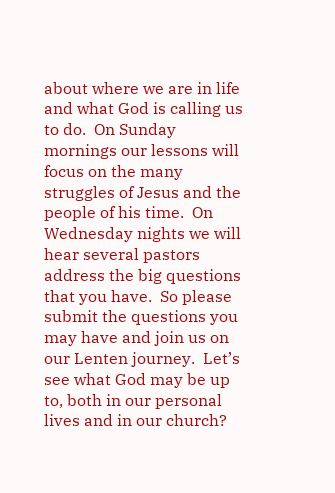about where we are in life and what God is calling us to do.  On Sunday mornings our lessons will focus on the many struggles of Jesus and the people of his time.  On Wednesday nights we will hear several pastors address the big questions that you have.  So please submit the questions you may have and join us on our Lenten journey.  Let’s see what God may be up to, both in our personal lives and in our church?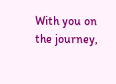With you on the journey,